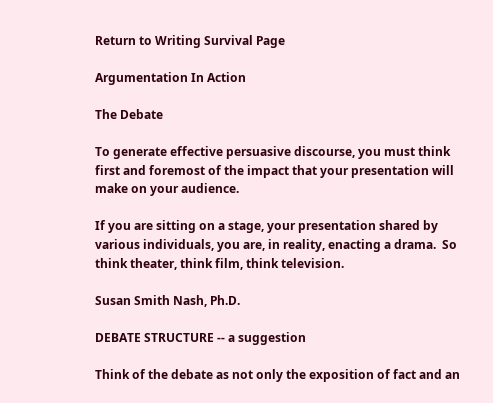Return to Writing Survival Page

Argumentation In Action

The Debate

To generate effective persuasive discourse, you must think first and foremost of the impact that your presentation will make on your audience.

If you are sitting on a stage, your presentation shared by various individuals, you are, in reality, enacting a drama.  So think theater, think film, think television.

Susan Smith Nash, Ph.D.

DEBATE STRUCTURE -- a suggestion

Think of the debate as not only the exposition of fact and an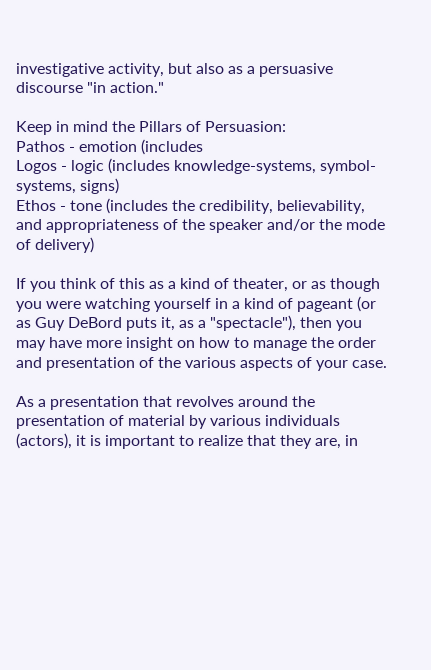investigative activity, but also as a persuasive discourse "in action."

Keep in mind the Pillars of Persuasion:
Pathos - emotion (includes
Logos - logic (includes knowledge-systems, symbol-systems, signs)
Ethos - tone (includes the credibility, believability, and appropriateness of the speaker and/or the mode of delivery)

If you think of this as a kind of theater, or as though you were watching yourself in a kind of pageant (or as Guy DeBord puts it, as a "spectacle"), then you may have more insight on how to manage the order and presentation of the various aspects of your case.

As a presentation that revolves around the presentation of material by various individuals (actors), it is important to realize that they are, in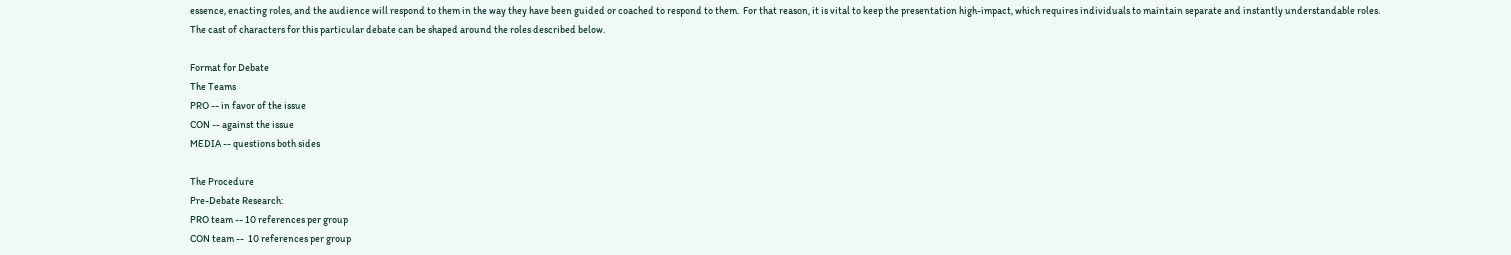essence, enacting roles, and the audience will respond to them in the way they have been guided or coached to respond to them.  For that reason, it is vital to keep the presentation high-impact, which requires individuals to maintain separate and instantly understandable roles. The cast of characters for this particular debate can be shaped around the roles described below.

Format for Debate
The Teams
PRO -- in favor of the issue
CON -- against the issue
MEDIA -- questions both sides

The Procedure
Pre-Debate Research:
PRO team -- 10 references per group
CON team --  10 references per group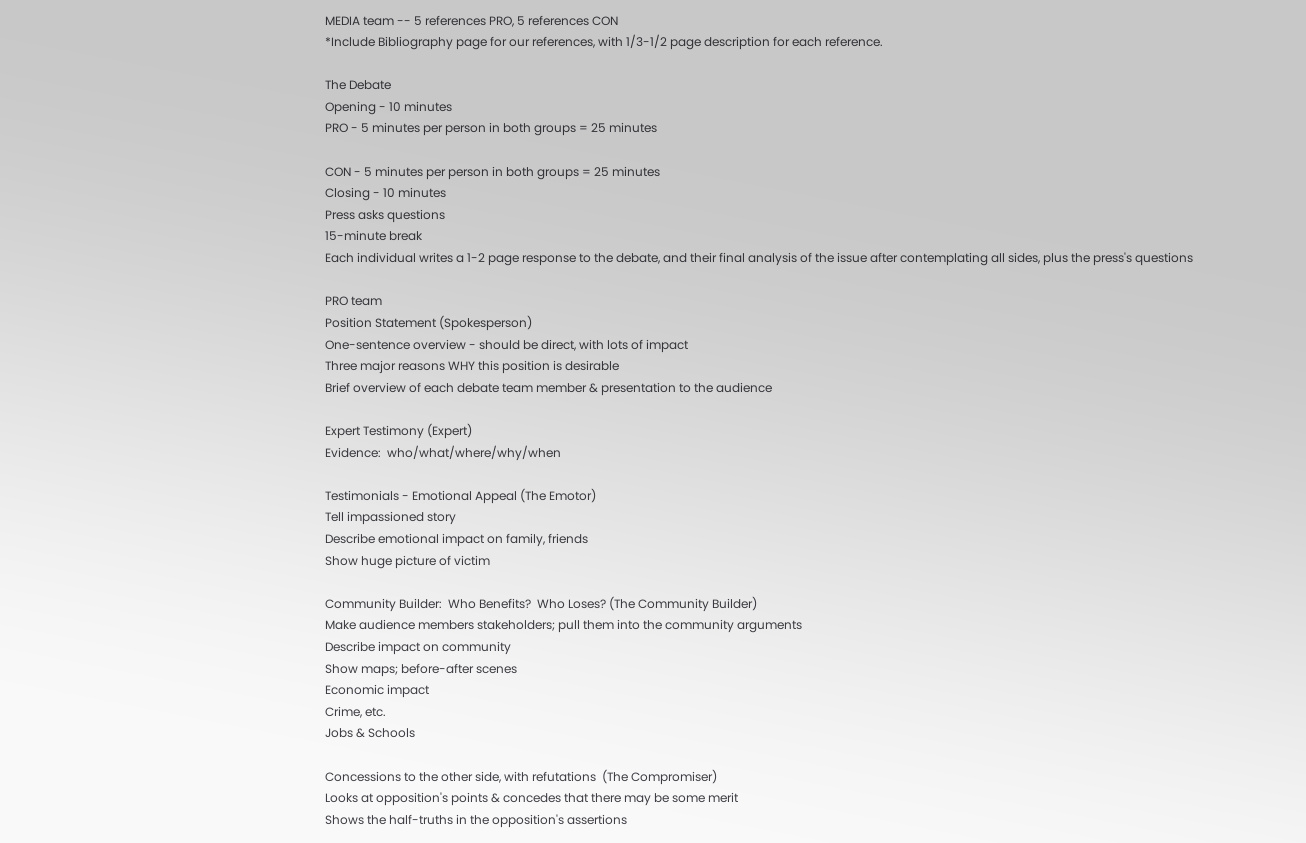MEDIA team -- 5 references PRO, 5 references CON
*Include Bibliography page for our references, with 1/3-1/2 page description for each reference.

The Debate
Opening - 10 minutes
PRO - 5 minutes per person in both groups = 25 minutes

CON - 5 minutes per person in both groups = 25 minutes
Closing - 10 minutes
Press asks questions
15-minute break
Each individual writes a 1-2 page response to the debate, and their final analysis of the issue after contemplating all sides, plus the press's questions

PRO team
Position Statement (Spokesperson)
One-sentence overview - should be direct, with lots of impact
Three major reasons WHY this position is desirable
Brief overview of each debate team member & presentation to the audience

Expert Testimony (Expert)
Evidence:  who/what/where/why/when

Testimonials - Emotional Appeal (The Emotor)
Tell impassioned story
Describe emotional impact on family, friends
Show huge picture of victim

Community Builder:  Who Benefits?  Who Loses? (The Community Builder)
Make audience members stakeholders; pull them into the community arguments
Describe impact on community
Show maps; before-after scenes
Economic impact
Crime, etc.
Jobs & Schools

Concessions to the other side, with refutations  (The Compromiser)
Looks at opposition's points & concedes that there may be some merit
Shows the half-truths in the opposition's assertions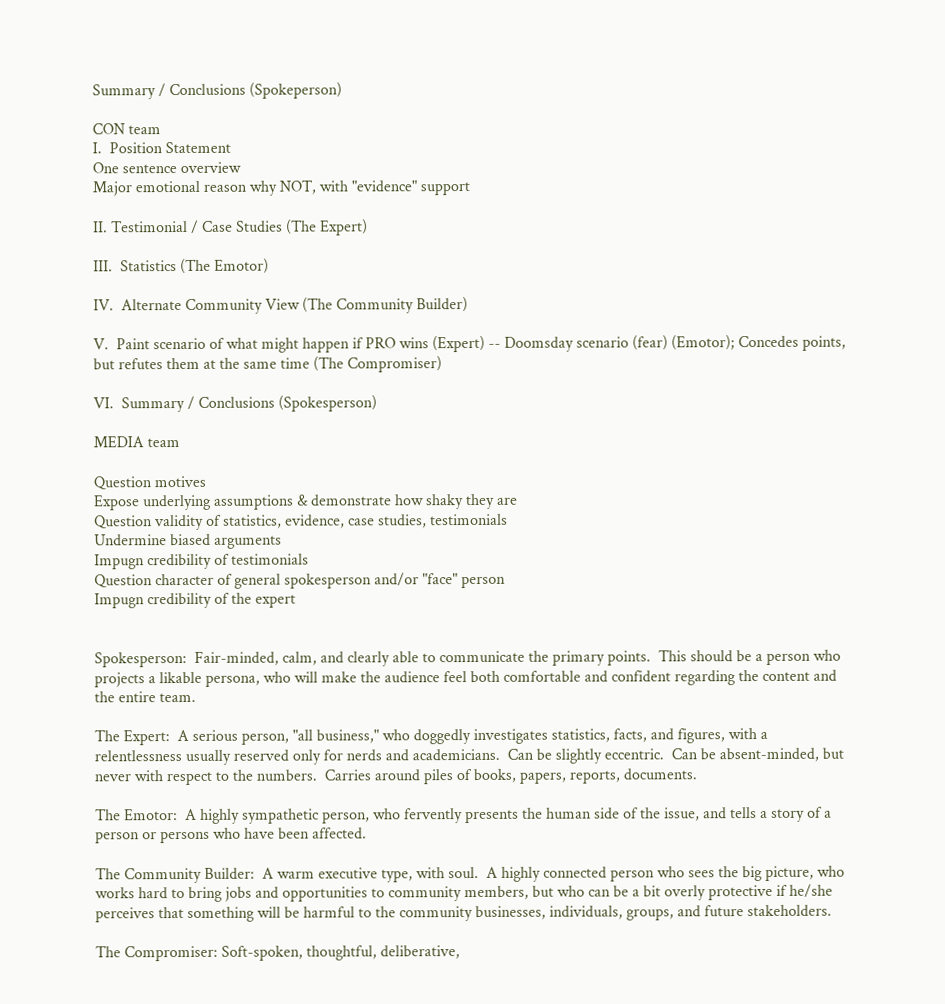Summary / Conclusions (Spokeperson)

CON team
I.  Position Statement
One sentence overview
Major emotional reason why NOT, with "evidence" support

II. Testimonial / Case Studies (The Expert)

III.  Statistics (The Emotor)

IV.  Alternate Community View (The Community Builder)

V.  Paint scenario of what might happen if PRO wins (Expert) -- Doomsday scenario (fear) (Emotor); Concedes points, but refutes them at the same time (The Compromiser)

VI.  Summary / Conclusions (Spokesperson)

MEDIA team

Question motives
Expose underlying assumptions & demonstrate how shaky they are
Question validity of statistics, evidence, case studies, testimonials
Undermine biased arguments
Impugn credibility of testimonials
Question character of general spokesperson and/or "face" person
Impugn credibility of the expert


Spokesperson:  Fair-minded, calm, and clearly able to communicate the primary points.  This should be a person who projects a likable persona, who will make the audience feel both comfortable and confident regarding the content and the entire team.

The Expert:  A serious person, "all business," who doggedly investigates statistics, facts, and figures, with a relentlessness usually reserved only for nerds and academicians.  Can be slightly eccentric.  Can be absent-minded, but never with respect to the numbers.  Carries around piles of books, papers, reports, documents.

The Emotor:  A highly sympathetic person, who fervently presents the human side of the issue, and tells a story of a person or persons who have been affected.

The Community Builder:  A warm executive type, with soul.  A highly connected person who sees the big picture, who works hard to bring jobs and opportunities to community members, but who can be a bit overly protective if he/she perceives that something will be harmful to the community businesses, individuals, groups, and future stakeholders.

The Compromiser: Soft-spoken, thoughtful, deliberative,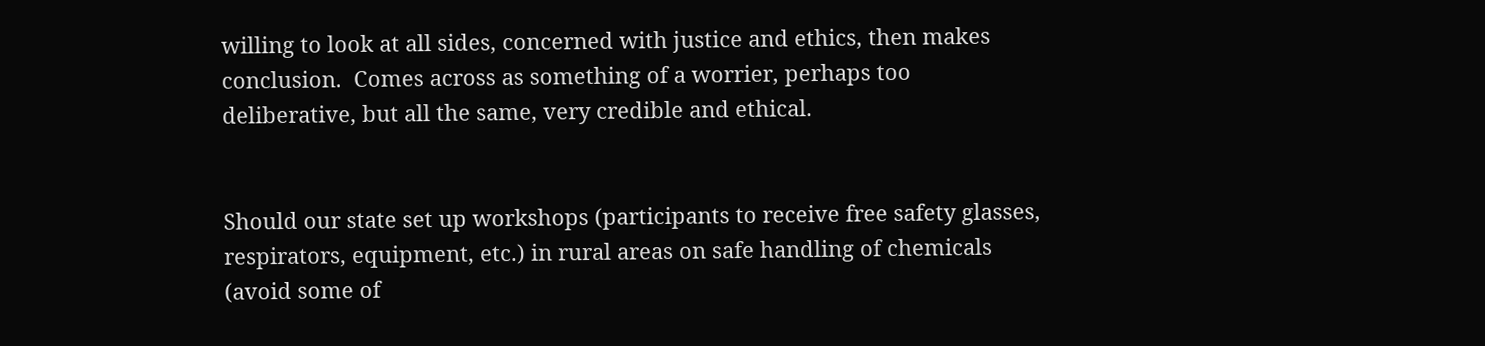willing to look at all sides, concerned with justice and ethics, then makes conclusion.  Comes across as something of a worrier, perhaps too deliberative, but all the same, very credible and ethical.


Should our state set up workshops (participants to receive free safety glasses, respirators, equipment, etc.) in rural areas on safe handling of chemicals (avoid some of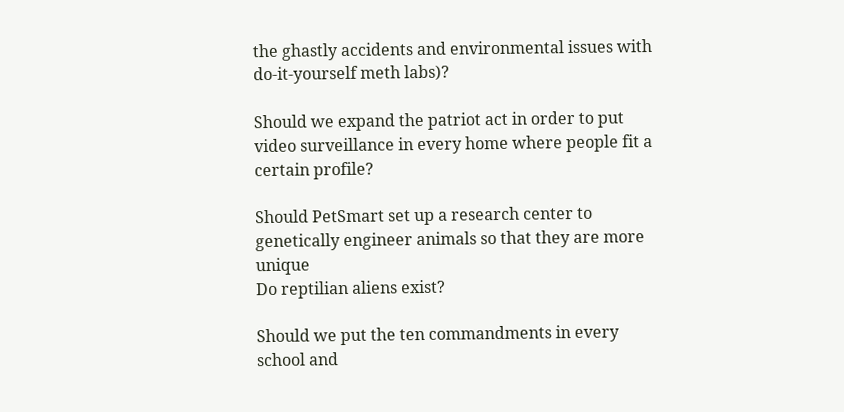the ghastly accidents and environmental issues with do-it-yourself meth labs)?

Should we expand the patriot act in order to put video surveillance in every home where people fit a certain profile?

Should PetSmart set up a research center to genetically engineer animals so that they are more unique
Do reptilian aliens exist?

Should we put the ten commandments in every school and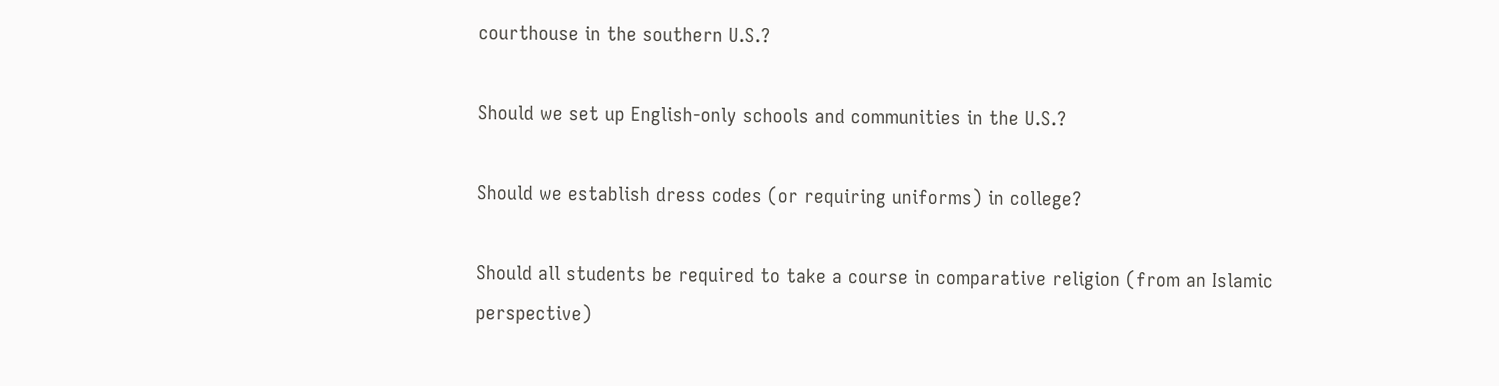courthouse in the southern U.S.?

Should we set up English-only schools and communities in the U.S.?

Should we establish dress codes (or requiring uniforms) in college?

Should all students be required to take a course in comparative religion (from an Islamic perspective)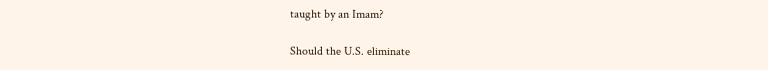taught by an Imam?

Should the U.S. eliminate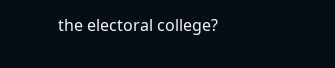the electoral college?